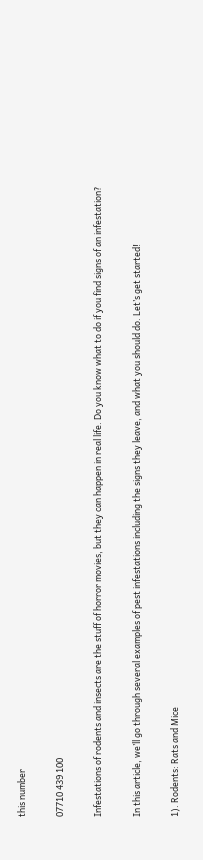this number

07710 439 100

Infestations of rodents and insects are the stuff of horror movies, but they can happen in real life. Do you know what to do if you find signs of an infestation?

In this article, we’ll go through several examples of pest infestations including the signs they leave, and what you should do. Let’s get started!

1). Rodents: Rats and Mice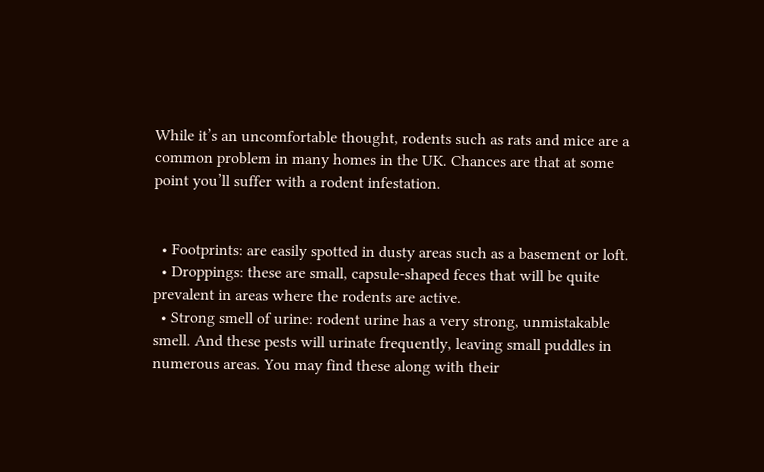While it’s an uncomfortable thought, rodents such as rats and mice are a common problem in many homes in the UK. Chances are that at some point you’ll suffer with a rodent infestation.


  • Footprints: are easily spotted in dusty areas such as a basement or loft.
  • Droppings: these are small, capsule-shaped feces that will be quite prevalent in areas where the rodents are active.
  • Strong smell of urine: rodent urine has a very strong, unmistakable smell. And these pests will urinate frequently, leaving small puddles in numerous areas. You may find these along with their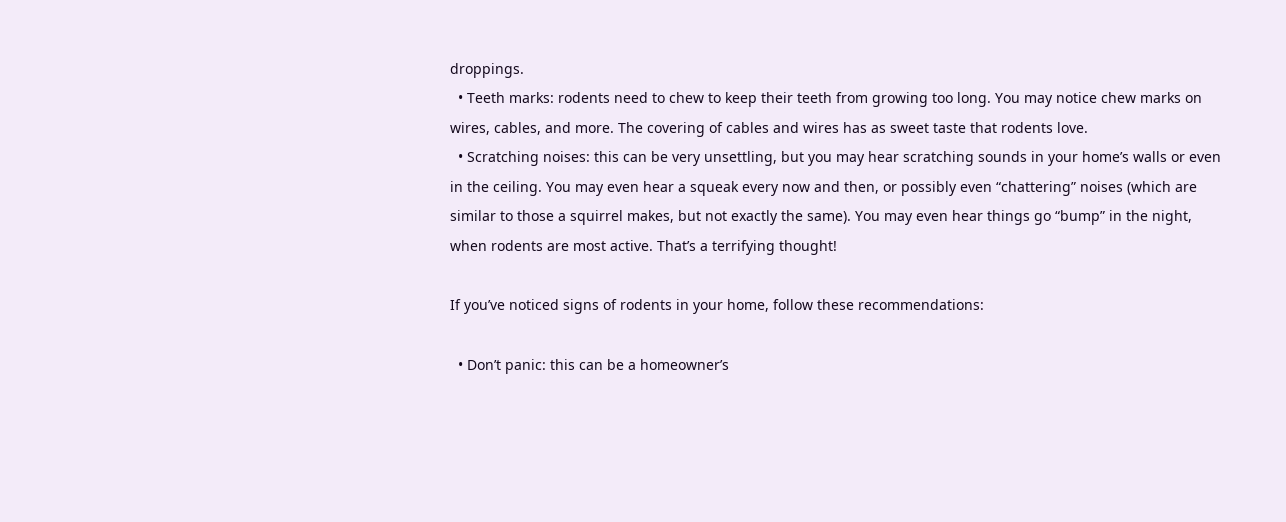droppings.
  • Teeth marks: rodents need to chew to keep their teeth from growing too long. You may notice chew marks on wires, cables, and more. The covering of cables and wires has as sweet taste that rodents love.
  • Scratching noises: this can be very unsettling, but you may hear scratching sounds in your home’s walls or even in the ceiling. You may even hear a squeak every now and then, or possibly even “chattering” noises (which are similar to those a squirrel makes, but not exactly the same). You may even hear things go “bump” in the night, when rodents are most active. That’s a terrifying thought!

If you’ve noticed signs of rodents in your home, follow these recommendations:

  • Don’t panic: this can be a homeowner’s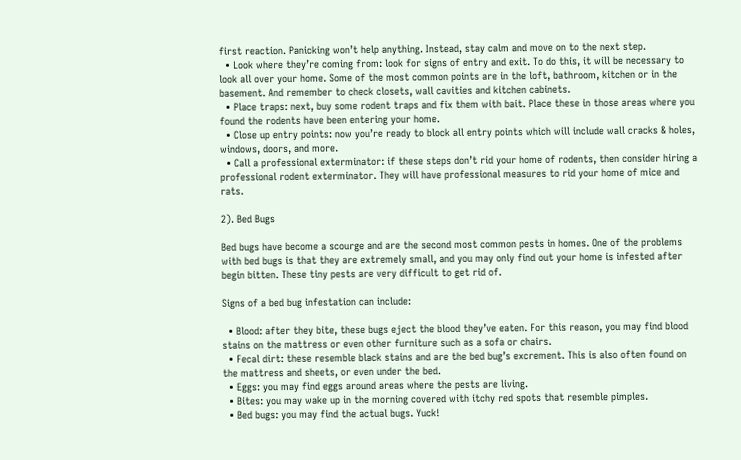first reaction. Panicking won’t help anything. Instead, stay calm and move on to the next step.
  • Look where they’re coming from: look for signs of entry and exit. To do this, it will be necessary to look all over your home. Some of the most common points are in the loft, bathroom, kitchen or in the basement. And remember to check closets, wall cavities and kitchen cabinets.
  • Place traps: next, buy some rodent traps and fix them with bait. Place these in those areas where you found the rodents have been entering your home.
  • Close up entry points: now you’re ready to block all entry points which will include wall cracks & holes, windows, doors, and more.
  • Call a professional exterminator: if these steps don’t rid your home of rodents, then consider hiring a professional rodent exterminator. They will have professional measures to rid your home of mice and rats.

2). Bed Bugs

Bed bugs have become a scourge and are the second most common pests in homes. One of the problems with bed bugs is that they are extremely small, and you may only find out your home is infested after begin bitten. These tiny pests are very difficult to get rid of.

Signs of a bed bug infestation can include:

  • Blood: after they bite, these bugs eject the blood they’ve eaten. For this reason, you may find blood stains on the mattress or even other furniture such as a sofa or chairs.
  • Fecal dirt: these resemble black stains and are the bed bug’s excrement. This is also often found on the mattress and sheets, or even under the bed.
  • Eggs: you may find eggs around areas where the pests are living.
  • Bites: you may wake up in the morning covered with itchy red spots that resemble pimples.
  • Bed bugs: you may find the actual bugs. Yuck!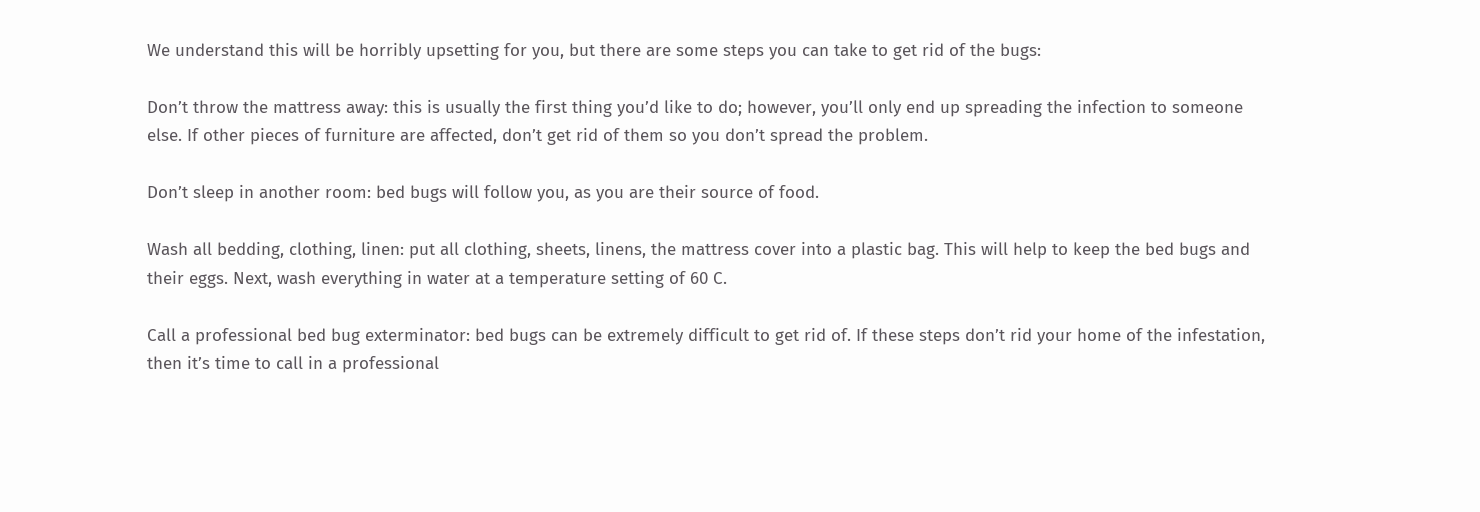We understand this will be horribly upsetting for you, but there are some steps you can take to get rid of the bugs:

Don’t throw the mattress away: this is usually the first thing you’d like to do; however, you’ll only end up spreading the infection to someone else. If other pieces of furniture are affected, don’t get rid of them so you don’t spread the problem.

Don’t sleep in another room: bed bugs will follow you, as you are their source of food.

Wash all bedding, clothing, linen: put all clothing, sheets, linens, the mattress cover into a plastic bag. This will help to keep the bed bugs and their eggs. Next, wash everything in water at a temperature setting of 60 C.

Call a professional bed bug exterminator: bed bugs can be extremely difficult to get rid of. If these steps don’t rid your home of the infestation, then it’s time to call in a professional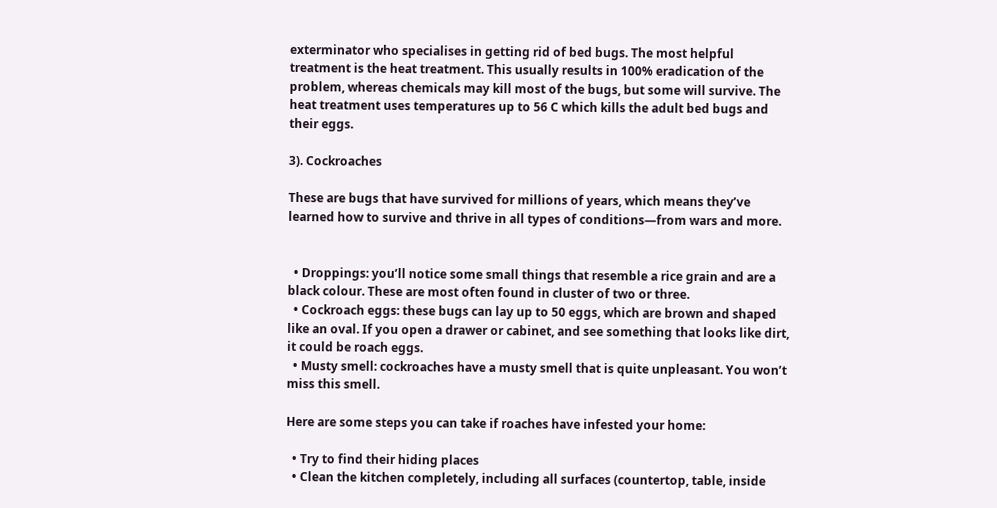exterminator who specialises in getting rid of bed bugs. The most helpful treatment is the heat treatment. This usually results in 100% eradication of the problem, whereas chemicals may kill most of the bugs, but some will survive. The heat treatment uses temperatures up to 56 C which kills the adult bed bugs and their eggs.

3). Cockroaches

These are bugs that have survived for millions of years, which means they’ve learned how to survive and thrive in all types of conditions—from wars and more.


  • Droppings: you’ll notice some small things that resemble a rice grain and are a black colour. These are most often found in cluster of two or three.
  • Cockroach eggs: these bugs can lay up to 50 eggs, which are brown and shaped like an oval. If you open a drawer or cabinet, and see something that looks like dirt, it could be roach eggs.
  • Musty smell: cockroaches have a musty smell that is quite unpleasant. You won’t miss this smell.

Here are some steps you can take if roaches have infested your home:

  • Try to find their hiding places
  • Clean the kitchen completely, including all surfaces (countertop, table, inside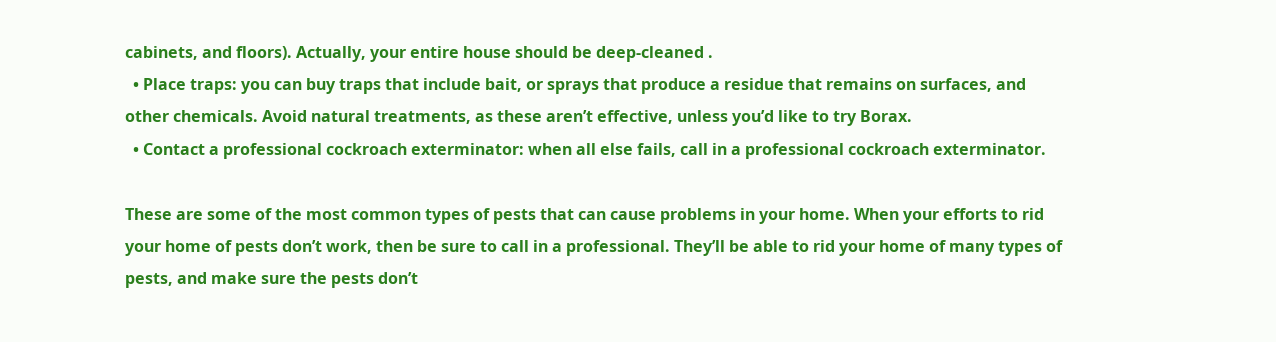cabinets, and floors). Actually, your entire house should be deep-cleaned .
  • Place traps: you can buy traps that include bait, or sprays that produce a residue that remains on surfaces, and other chemicals. Avoid natural treatments, as these aren’t effective, unless you’d like to try Borax.
  • Contact a professional cockroach exterminator: when all else fails, call in a professional cockroach exterminator.

These are some of the most common types of pests that can cause problems in your home. When your efforts to rid your home of pests don’t work, then be sure to call in a professional. They’ll be able to rid your home of many types of pests, and make sure the pests don’t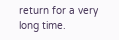return for a very long time.